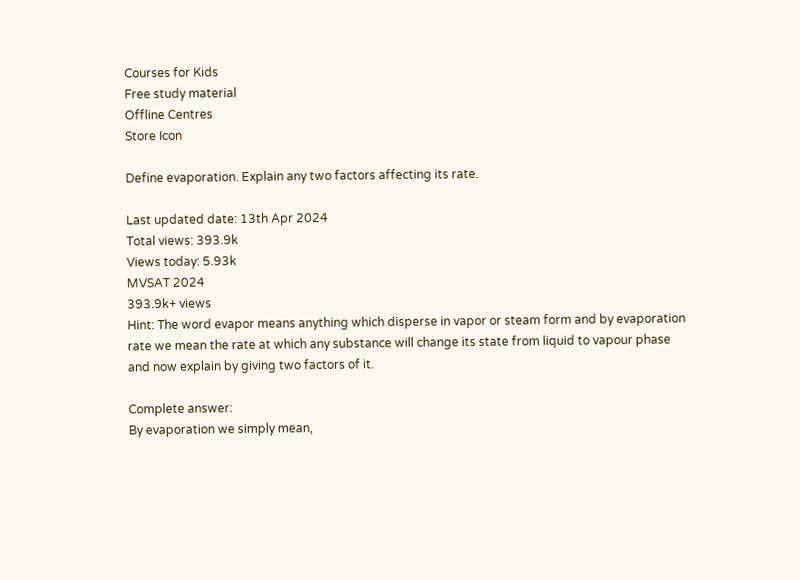Courses for Kids
Free study material
Offline Centres
Store Icon

Define evaporation. Explain any two factors affecting its rate.

Last updated date: 13th Apr 2024
Total views: 393.9k
Views today: 5.93k
MVSAT 2024
393.9k+ views
Hint: The word evapor means anything which disperse in vapor or steam form and by evaporation rate we mean the rate at which any substance will change its state from liquid to vapour phase and now explain by giving two factors of it.

Complete answer:
By evaporation we simply mean,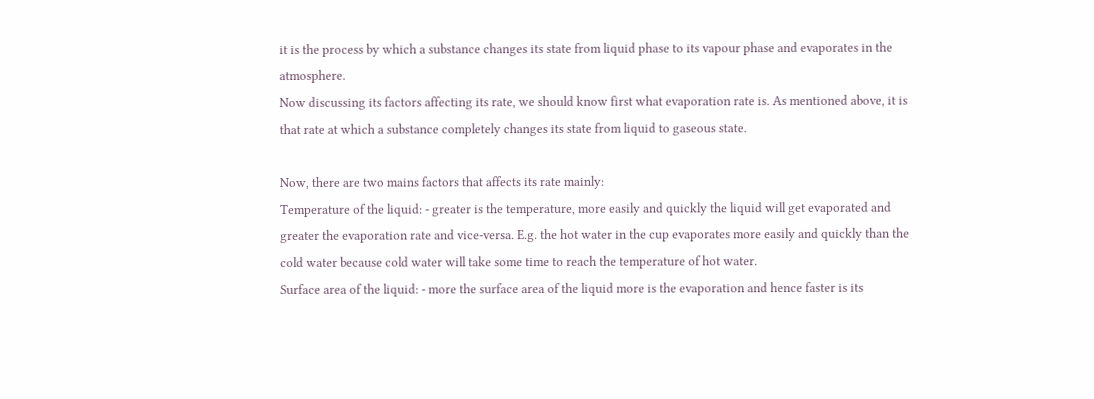it is the process by which a substance changes its state from liquid phase to its vapour phase and evaporates in the atmosphere.
Now discussing its factors affecting its rate, we should know first what evaporation rate is. As mentioned above, it is that rate at which a substance completely changes its state from liquid to gaseous state.

Now, there are two mains factors that affects its rate mainly:
Temperature of the liquid: - greater is the temperature, more easily and quickly the liquid will get evaporated and greater the evaporation rate and vice-versa. E.g. the hot water in the cup evaporates more easily and quickly than the cold water because cold water will take some time to reach the temperature of hot water.
Surface area of the liquid: - more the surface area of the liquid more is the evaporation and hence faster is its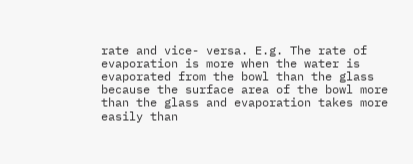rate and vice- versa. E.g. The rate of evaporation is more when the water is evaporated from the bowl than the glass because the surface area of the bowl more than the glass and evaporation takes more easily than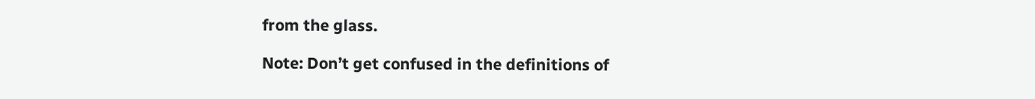from the glass.

Note: Don’t get confused in the definitions of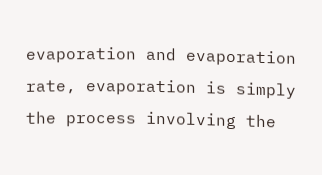evaporation and evaporation rate, evaporation is simply the process involving the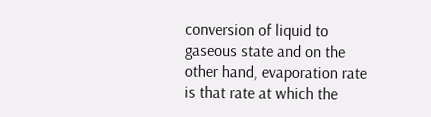conversion of liquid to gaseous state and on the other hand, evaporation rate is that rate at which the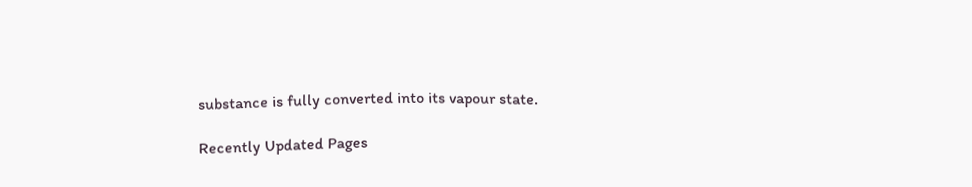substance is fully converted into its vapour state.

Recently Updated Pages